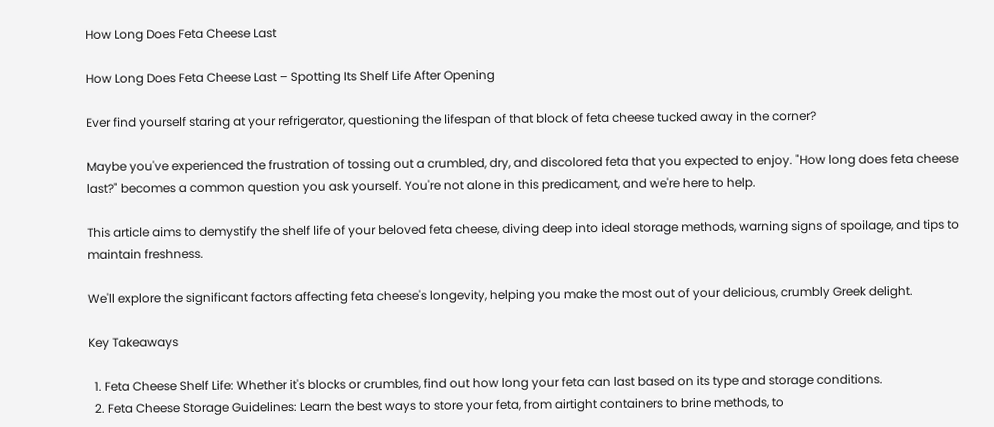How Long Does Feta Cheese Last

How Long Does Feta Cheese Last – Spotting Its Shelf Life After Opening

Ever find yourself staring at your refrigerator, questioning the lifespan of that block of feta cheese tucked away in the corner?

Maybe you've experienced the frustration of tossing out a crumbled, dry, and discolored feta that you expected to enjoy. "How long does feta cheese last?" becomes a common question you ask yourself. You're not alone in this predicament, and we're here to help.

This article aims to demystify the shelf life of your beloved feta cheese, diving deep into ideal storage methods, warning signs of spoilage, and tips to maintain freshness.

We'll explore the significant factors affecting feta cheese's longevity, helping you make the most out of your delicious, crumbly Greek delight.

Key Takeaways

  1. Feta Cheese Shelf Life: Whether it's blocks or crumbles, find out how long your feta can last based on its type and storage conditions.
  2. Feta Cheese Storage Guidelines: Learn the best ways to store your feta, from airtight containers to brine methods, to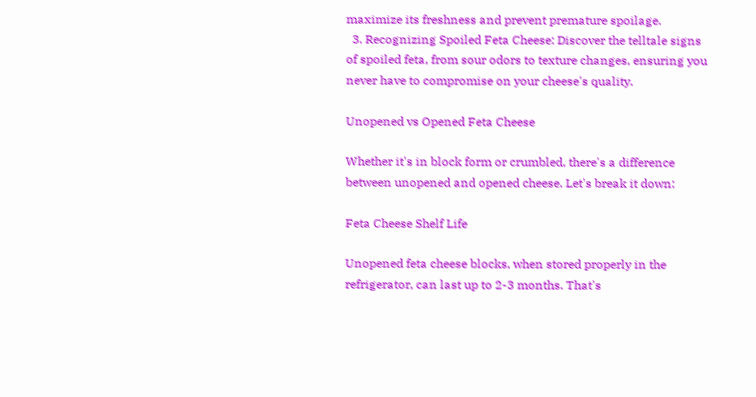maximize its freshness and prevent premature spoilage.
  3. Recognizing Spoiled Feta Cheese: Discover the telltale signs of spoiled feta, from sour odors to texture changes, ensuring you never have to compromise on your cheese's quality.

Unopened vs Opened Feta Cheese

Whether it's in block form or crumbled, there's a difference between unopened and opened cheese. Let's break it down:

Feta Cheese Shelf Life

Unopened feta cheese blocks, when stored properly in the refrigerator, can last up to 2-3 months. That's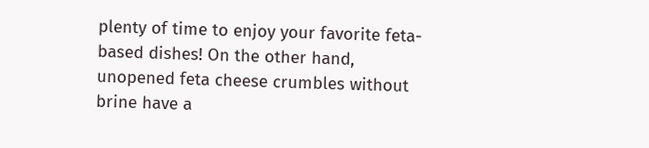plenty of time to enjoy your favorite feta-based dishes! On the other hand, unopened feta cheese crumbles without brine have a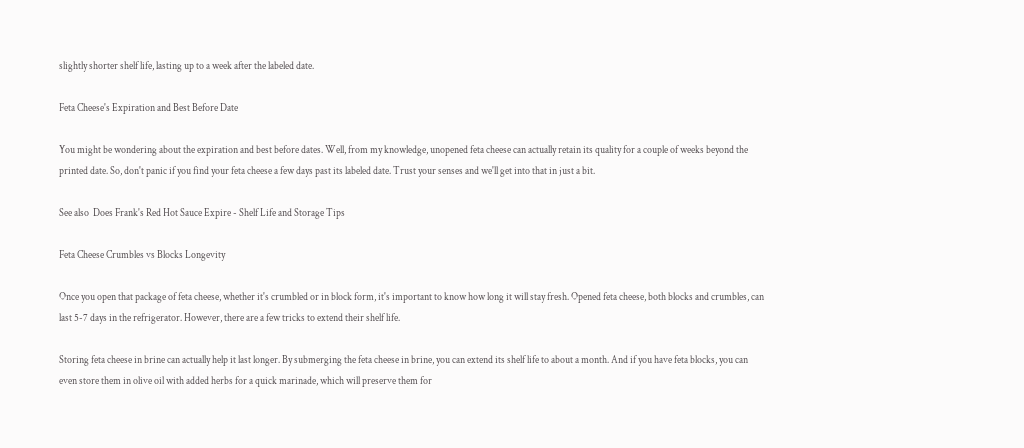slightly shorter shelf life, lasting up to a week after the labeled date.

Feta Cheese's Expiration and Best Before Date

You might be wondering about the expiration and best before dates. Well, from my knowledge, unopened feta cheese can actually retain its quality for a couple of weeks beyond the printed date. So, don't panic if you find your feta cheese a few days past its labeled date. Trust your senses and we'll get into that in just a bit.

See also  Does Frank's Red Hot Sauce Expire - Shelf Life and Storage Tips

Feta Cheese Crumbles vs Blocks Longevity

Once you open that package of feta cheese, whether it's crumbled or in block form, it's important to know how long it will stay fresh. Opened feta cheese, both blocks and crumbles, can last 5-7 days in the refrigerator. However, there are a few tricks to extend their shelf life.

Storing feta cheese in brine can actually help it last longer. By submerging the feta cheese in brine, you can extend its shelf life to about a month. And if you have feta blocks, you can even store them in olive oil with added herbs for a quick marinade, which will preserve them for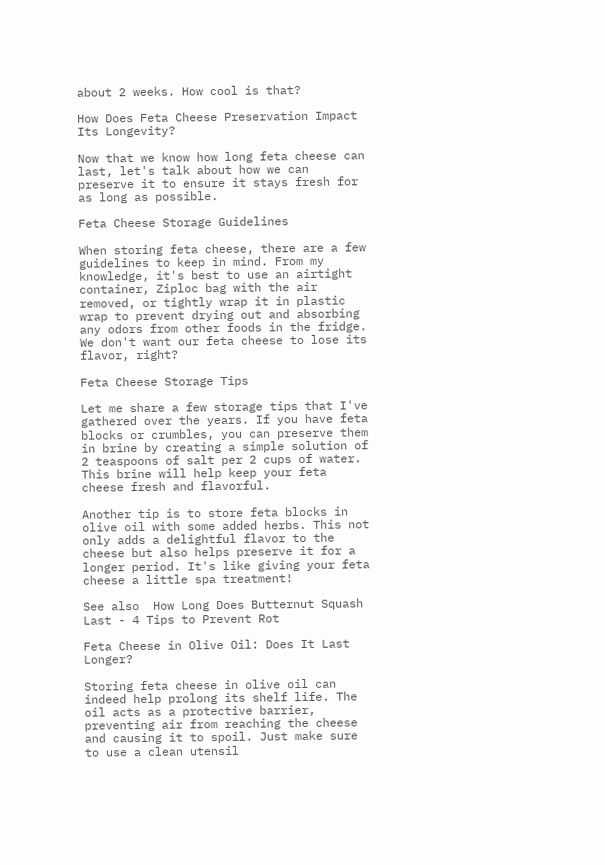about 2 weeks. How cool is that?

How Does Feta Cheese Preservation Impact Its Longevity?

Now that we know how long feta cheese can last, let's talk about how we can preserve it to ensure it stays fresh for as long as possible.

Feta Cheese Storage Guidelines

When storing feta cheese, there are a few guidelines to keep in mind. From my knowledge, it's best to use an airtight container, Ziploc bag with the air removed, or tightly wrap it in plastic wrap to prevent drying out and absorbing any odors from other foods in the fridge. We don't want our feta cheese to lose its flavor, right?

Feta Cheese Storage Tips

Let me share a few storage tips that I've gathered over the years. If you have feta blocks or crumbles, you can preserve them in brine by creating a simple solution of 2 teaspoons of salt per 2 cups of water. This brine will help keep your feta cheese fresh and flavorful.

Another tip is to store feta blocks in olive oil with some added herbs. This not only adds a delightful flavor to the cheese but also helps preserve it for a longer period. It's like giving your feta cheese a little spa treatment!

See also  How Long Does Butternut Squash Last - 4 Tips to Prevent Rot

Feta Cheese in Olive Oil: Does It Last Longer?

Storing feta cheese in olive oil can indeed help prolong its shelf life. The oil acts as a protective barrier, preventing air from reaching the cheese and causing it to spoil. Just make sure to use a clean utensil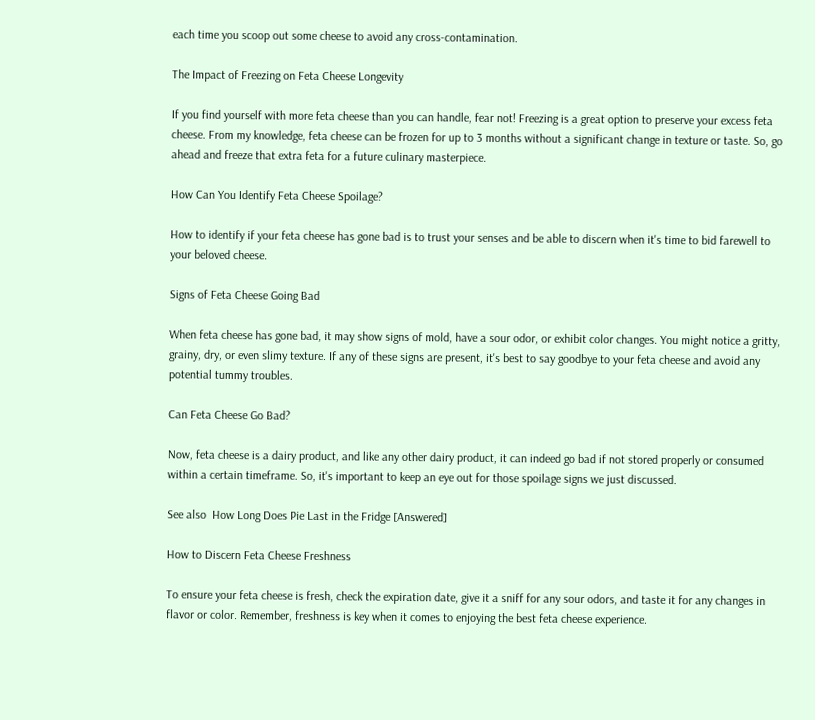each time you scoop out some cheese to avoid any cross-contamination.

The Impact of Freezing on Feta Cheese Longevity

If you find yourself with more feta cheese than you can handle, fear not! Freezing is a great option to preserve your excess feta cheese. From my knowledge, feta cheese can be frozen for up to 3 months without a significant change in texture or taste. So, go ahead and freeze that extra feta for a future culinary masterpiece.

How Can You Identify Feta Cheese Spoilage?

How to identify if your feta cheese has gone bad is to trust your senses and be able to discern when it's time to bid farewell to your beloved cheese.

Signs of Feta Cheese Going Bad

When feta cheese has gone bad, it may show signs of mold, have a sour odor, or exhibit color changes. You might notice a gritty, grainy, dry, or even slimy texture. If any of these signs are present, it's best to say goodbye to your feta cheese and avoid any potential tummy troubles.

Can Feta Cheese Go Bad?

Now, feta cheese is a dairy product, and like any other dairy product, it can indeed go bad if not stored properly or consumed within a certain timeframe. So, it's important to keep an eye out for those spoilage signs we just discussed.

See also  How Long Does Pie Last in the Fridge [Answered]

How to Discern Feta Cheese Freshness

To ensure your feta cheese is fresh, check the expiration date, give it a sniff for any sour odors, and taste it for any changes in flavor or color. Remember, freshness is key when it comes to enjoying the best feta cheese experience.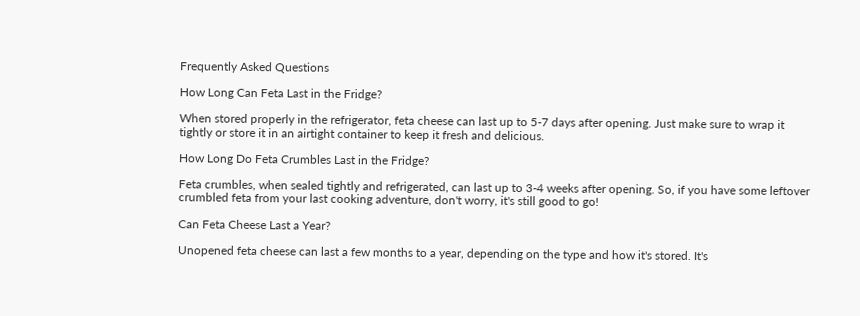Frequently Asked Questions

How Long Can Feta Last in the Fridge?

When stored properly in the refrigerator, feta cheese can last up to 5-7 days after opening. Just make sure to wrap it tightly or store it in an airtight container to keep it fresh and delicious.

How Long Do Feta Crumbles Last in the Fridge?

Feta crumbles, when sealed tightly and refrigerated, can last up to 3-4 weeks after opening. So, if you have some leftover crumbled feta from your last cooking adventure, don't worry, it's still good to go!

Can Feta Cheese Last a Year?

Unopened feta cheese can last a few months to a year, depending on the type and how it's stored. It's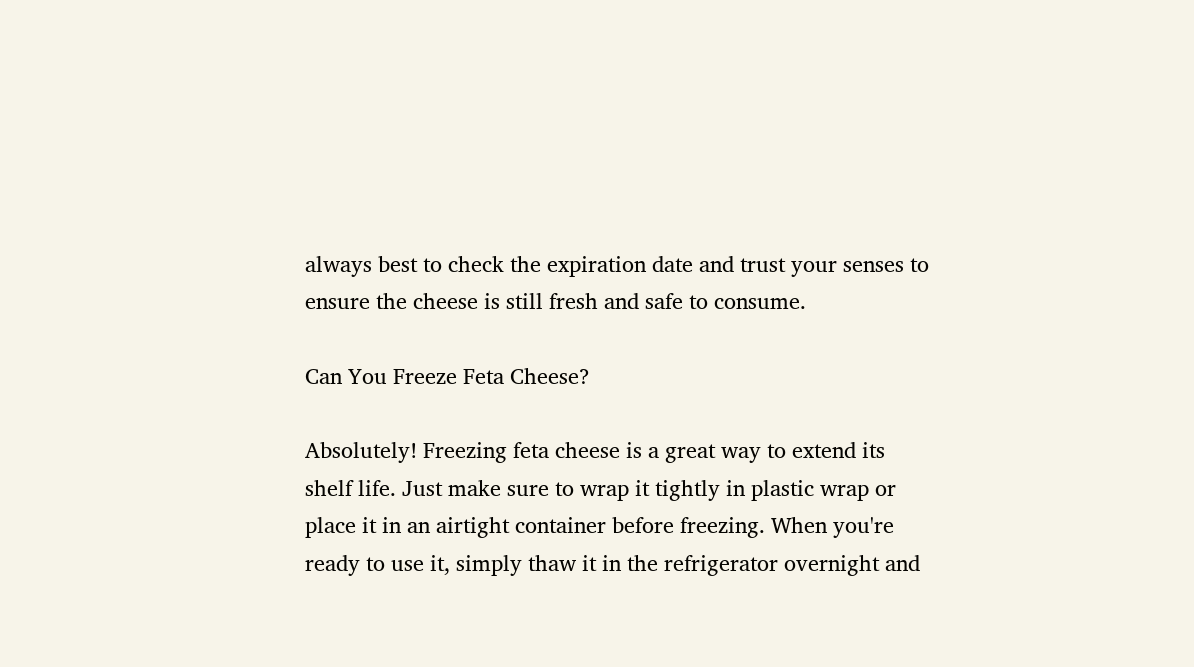always best to check the expiration date and trust your senses to ensure the cheese is still fresh and safe to consume.

Can You Freeze Feta Cheese?

Absolutely! Freezing feta cheese is a great way to extend its shelf life. Just make sure to wrap it tightly in plastic wrap or place it in an airtight container before freezing. When you're ready to use it, simply thaw it in the refrigerator overnight and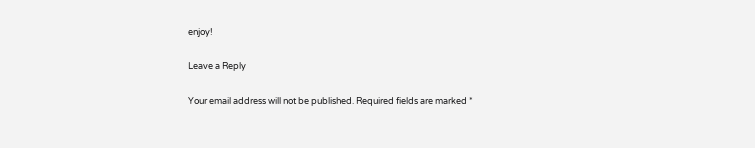enjoy!

Leave a Reply

Your email address will not be published. Required fields are marked *